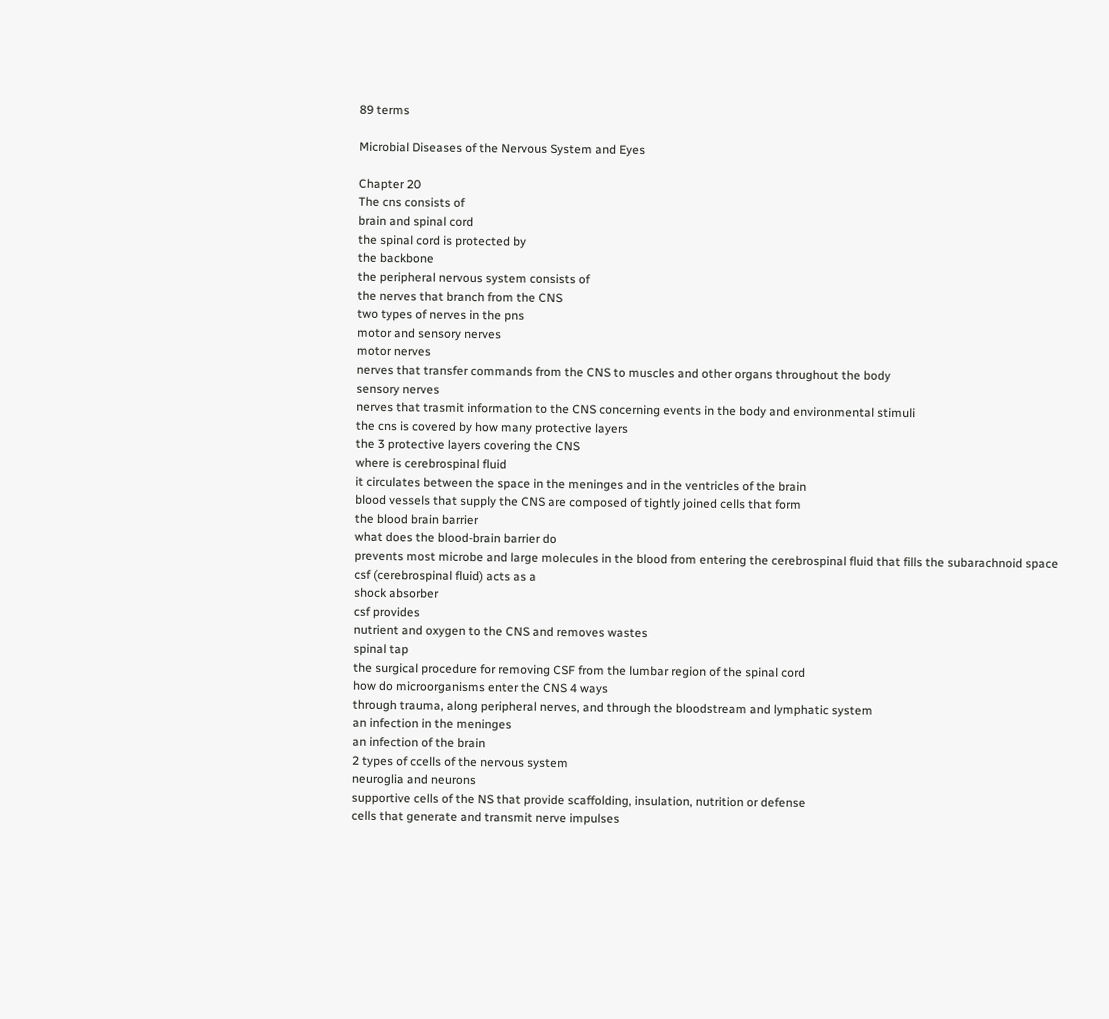89 terms

Microbial Diseases of the Nervous System and Eyes

Chapter 20
The cns consists of
brain and spinal cord
the spinal cord is protected by
the backbone
the peripheral nervous system consists of
the nerves that branch from the CNS
two types of nerves in the pns
motor and sensory nerves
motor nerves
nerves that transfer commands from the CNS to muscles and other organs throughout the body
sensory nerves
nerves that trasmit information to the CNS concerning events in the body and environmental stimuli
the cns is covered by how many protective layers
the 3 protective layers covering the CNS
where is cerebrospinal fluid
it circulates between the space in the meninges and in the ventricles of the brain
blood vessels that supply the CNS are composed of tightly joined cells that form
the blood brain barrier
what does the blood-brain barrier do
prevents most microbe and large molecules in the blood from entering the cerebrospinal fluid that fills the subarachnoid space
csf (cerebrospinal fluid) acts as a
shock absorber
csf provides
nutrient and oxygen to the CNS and removes wastes
spinal tap
the surgical procedure for removing CSF from the lumbar region of the spinal cord
how do microorganisms enter the CNS 4 ways
through trauma, along peripheral nerves, and through the bloodstream and lymphatic system
an infection in the meninges
an infection of the brain
2 types of ccells of the nervous system
neuroglia and neurons
supportive cells of the NS that provide scaffolding, insulation, nutrition or defense
cells that generate and transmit nerve impulses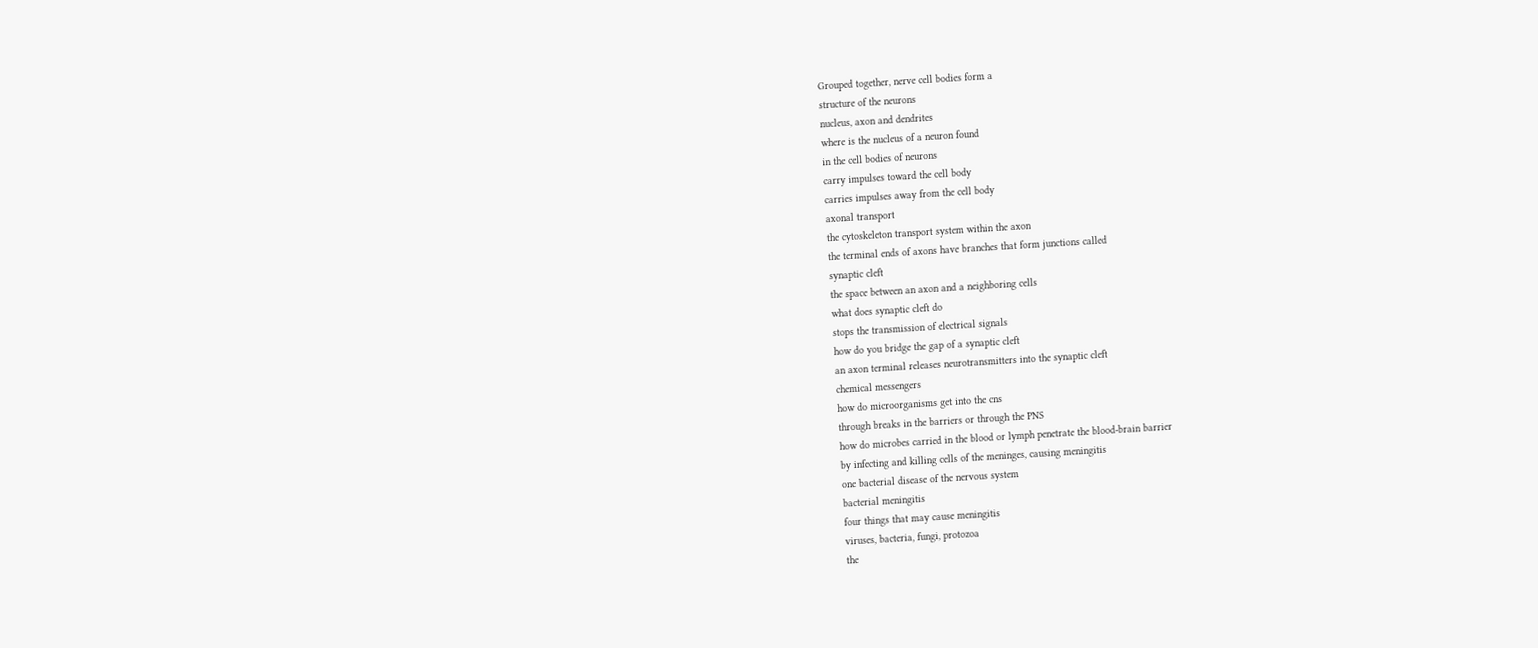Grouped together, nerve cell bodies form a
structure of the neurons
nucleus, axon and dendrites
where is the nucleus of a neuron found
in the cell bodies of neurons
carry impulses toward the cell body
carries impulses away from the cell body
axonal transport
the cytoskeleton transport system within the axon
the terminal ends of axons have branches that form junctions called
synaptic cleft
the space between an axon and a neighboring cells
what does synaptic cleft do
stops the transmission of electrical signals
how do you bridge the gap of a synaptic cleft
an axon terminal releases neurotransmitters into the synaptic cleft
chemical messengers
how do microorganisms get into the cns
through breaks in the barriers or through the PNS
how do microbes carried in the blood or lymph penetrate the blood-brain barrier
by infecting and killing cells of the meninges, causing meningitis
one bacterial disease of the nervous system
bacterial meningitis
four things that may cause meningitis
viruses, bacteria, fungi, protozoa
the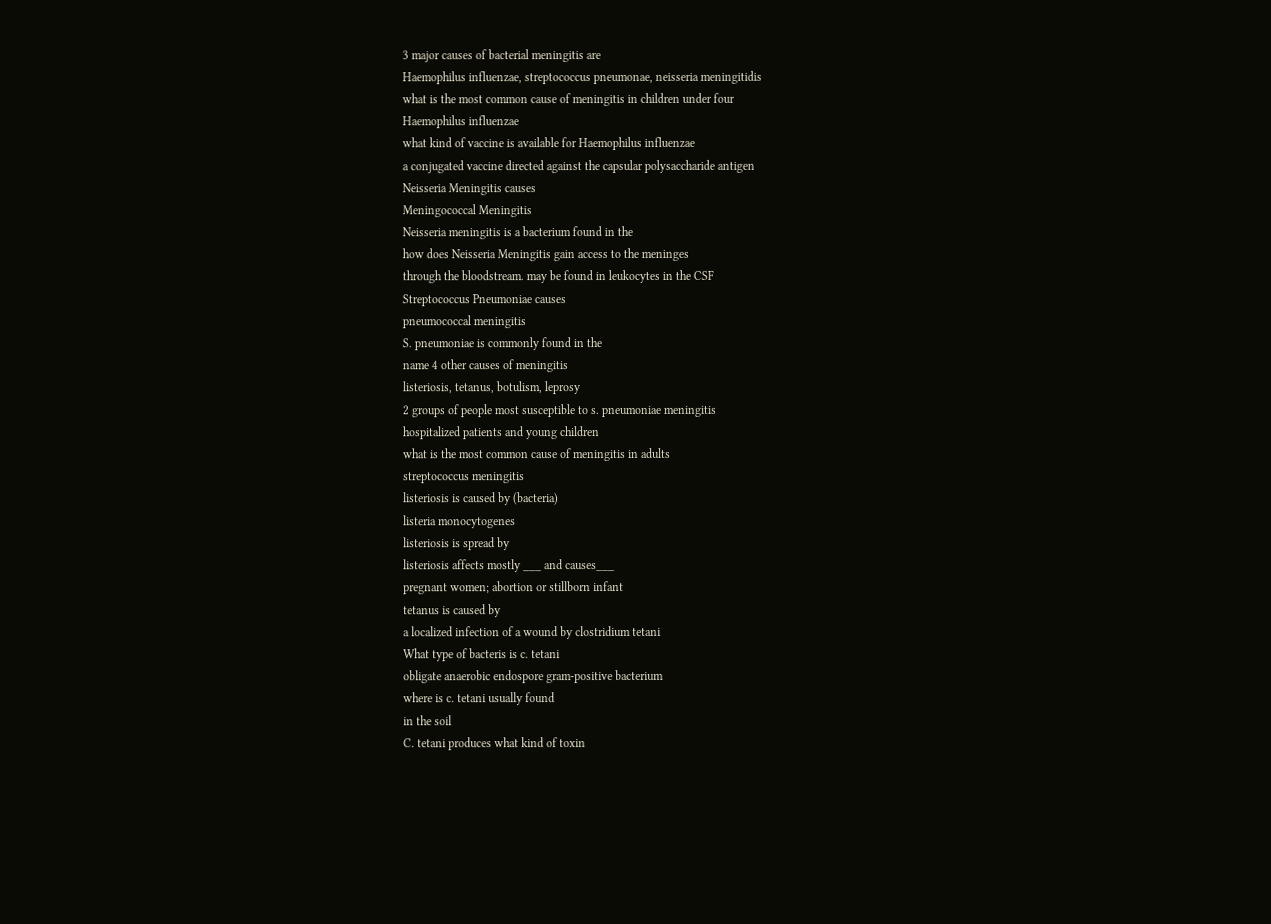3 major causes of bacterial meningitis are
Haemophilus influenzae, streptococcus pneumonae, neisseria meningitidis
what is the most common cause of meningitis in children under four
Haemophilus influenzae
what kind of vaccine is available for Haemophilus influenzae
a conjugated vaccine directed against the capsular polysaccharide antigen
Neisseria Meningitis causes
Meningococcal Meningitis
Neisseria meningitis is a bacterium found in the
how does Neisseria Meningitis gain access to the meninges
through the bloodstream. may be found in leukocytes in the CSF
Streptococcus Pneumoniae causes
pneumococcal meningitis
S. pneumoniae is commonly found in the
name 4 other causes of meningitis
listeriosis, tetanus, botulism, leprosy
2 groups of people most susceptible to s. pneumoniae meningitis
hospitalized patients and young children
what is the most common cause of meningitis in adults
streptococcus meningitis
listeriosis is caused by (bacteria)
listeria monocytogenes
listeriosis is spread by
listeriosis affects mostly ___ and causes___
pregnant women; abortion or stillborn infant
tetanus is caused by
a localized infection of a wound by clostridium tetani
What type of bacteris is c. tetani
obligate anaerobic endospore gram-positive bacterium
where is c. tetani usually found
in the soil
C. tetani produces what kind of toxin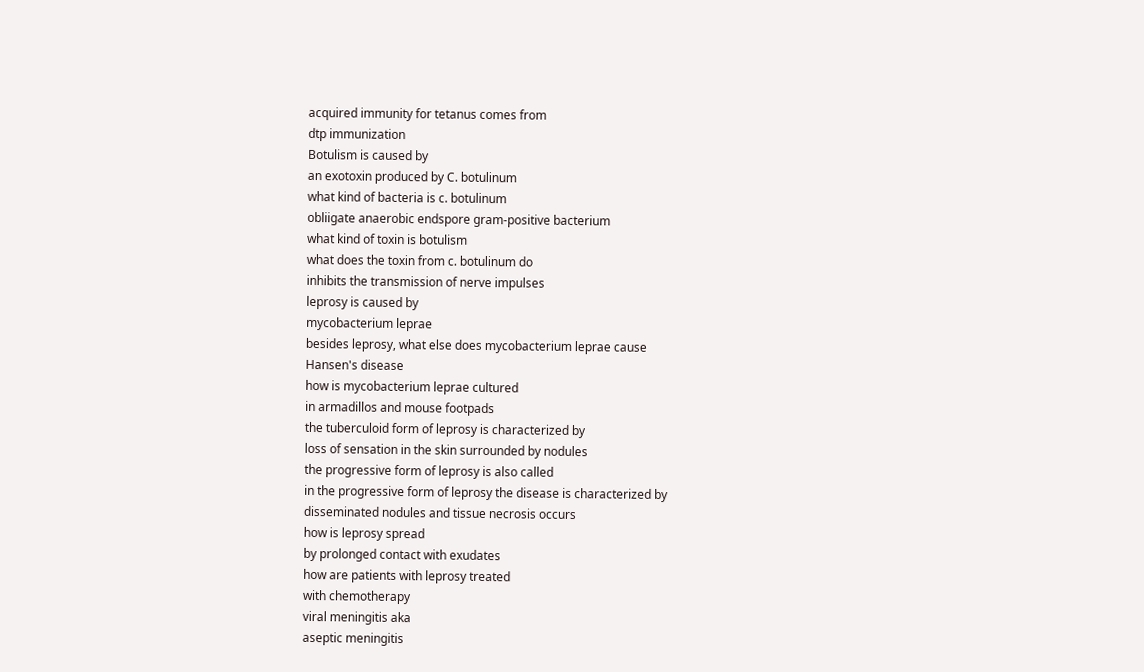acquired immunity for tetanus comes from
dtp immunization
Botulism is caused by
an exotoxin produced by C. botulinum
what kind of bacteria is c. botulinum
obliigate anaerobic endspore gram-positive bacterium
what kind of toxin is botulism
what does the toxin from c. botulinum do
inhibits the transmission of nerve impulses
leprosy is caused by
mycobacterium leprae
besides leprosy, what else does mycobacterium leprae cause
Hansen's disease
how is mycobacterium leprae cultured
in armadillos and mouse footpads
the tuberculoid form of leprosy is characterized by
loss of sensation in the skin surrounded by nodules
the progressive form of leprosy is also called
in the progressive form of leprosy the disease is characterized by
disseminated nodules and tissue necrosis occurs
how is leprosy spread
by prolonged contact with exudates
how are patients with leprosy treated
with chemotherapy
viral meningitis aka
aseptic meningitis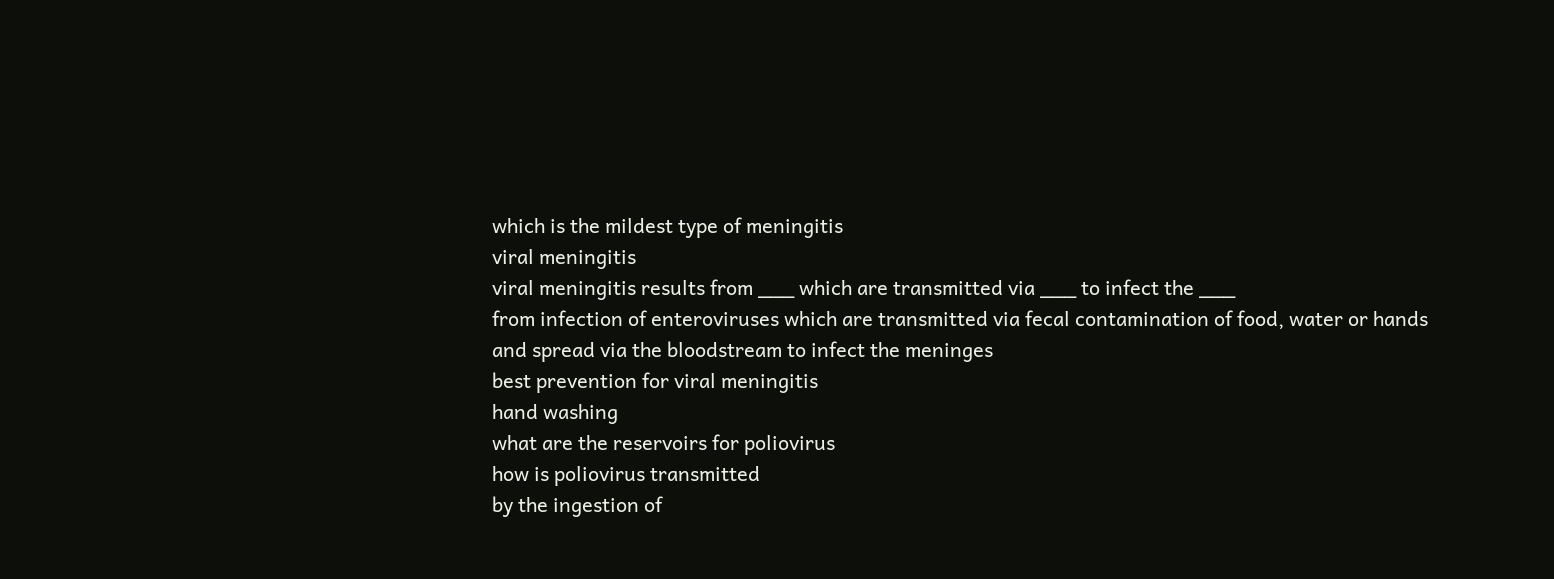which is the mildest type of meningitis
viral meningitis
viral meningitis results from ___ which are transmitted via ___ to infect the ___
from infection of enteroviruses which are transmitted via fecal contamination of food, water or hands and spread via the bloodstream to infect the meninges
best prevention for viral meningitis
hand washing
what are the reservoirs for poliovirus
how is poliovirus transmitted
by the ingestion of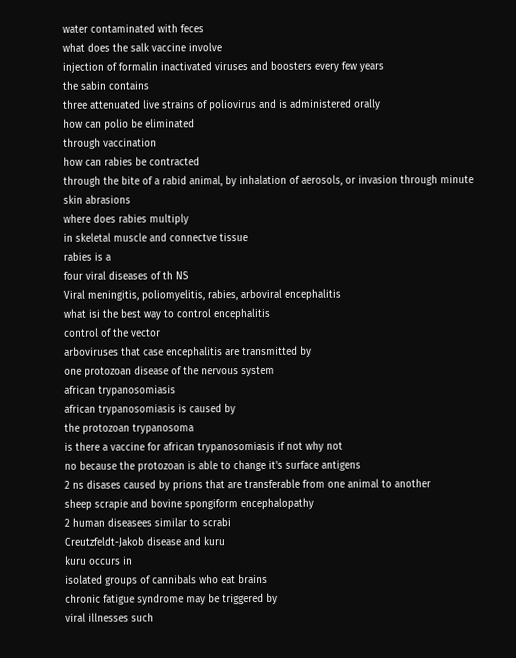water contaminated with feces
what does the salk vaccine involve
injection of formalin inactivated viruses and boosters every few years
the sabin contains
three attenuated live strains of poliovirus and is administered orally
how can polio be eliminated
through vaccination
how can rabies be contracted
through the bite of a rabid animal, by inhalation of aerosols, or invasion through minute skin abrasions
where does rabies multiply
in skeletal muscle and connectve tissue
rabies is a
four viral diseases of th NS
Viral meningitis, poliomyelitis, rabies, arboviral encephalitis
what isi the best way to control encephalitis
control of the vector
arboviruses that case encephalitis are transmitted by
one protozoan disease of the nervous system
african trypanosomiasis
african trypanosomiasis is caused by
the protozoan trypanosoma
is there a vaccine for african trypanosomiasis if not why not
no because the protozoan is able to change it's surface antigens
2 ns disases caused by prions that are transferable from one animal to another
sheep scrapie and bovine spongiform encephalopathy
2 human diseasees similar to scrabi
Creutzfeldt-Jakob disease and kuru
kuru occurs in
isolated groups of cannibals who eat brains
chronic fatigue syndrome may be triggered by
viral illnesses such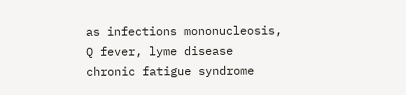as infections mononucleosis, Q fever, lyme disease
chronic fatigue syndrome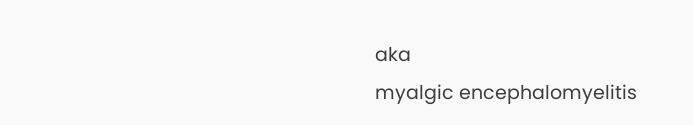aka
myalgic encephalomyelitis